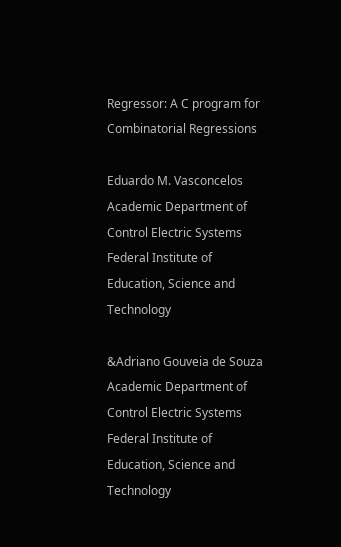Regressor: A C program for Combinatorial Regressions

Eduardo M. Vasconcelos
Academic Department of Control Electric Systems
Federal Institute of Education, Science and Technology

&Adriano Gouveia de Souza
Academic Department of Control Electric Systems
Federal Institute of Education, Science and Technology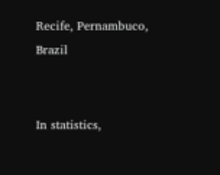Recife, Pernambuco, Brazil


In statistics,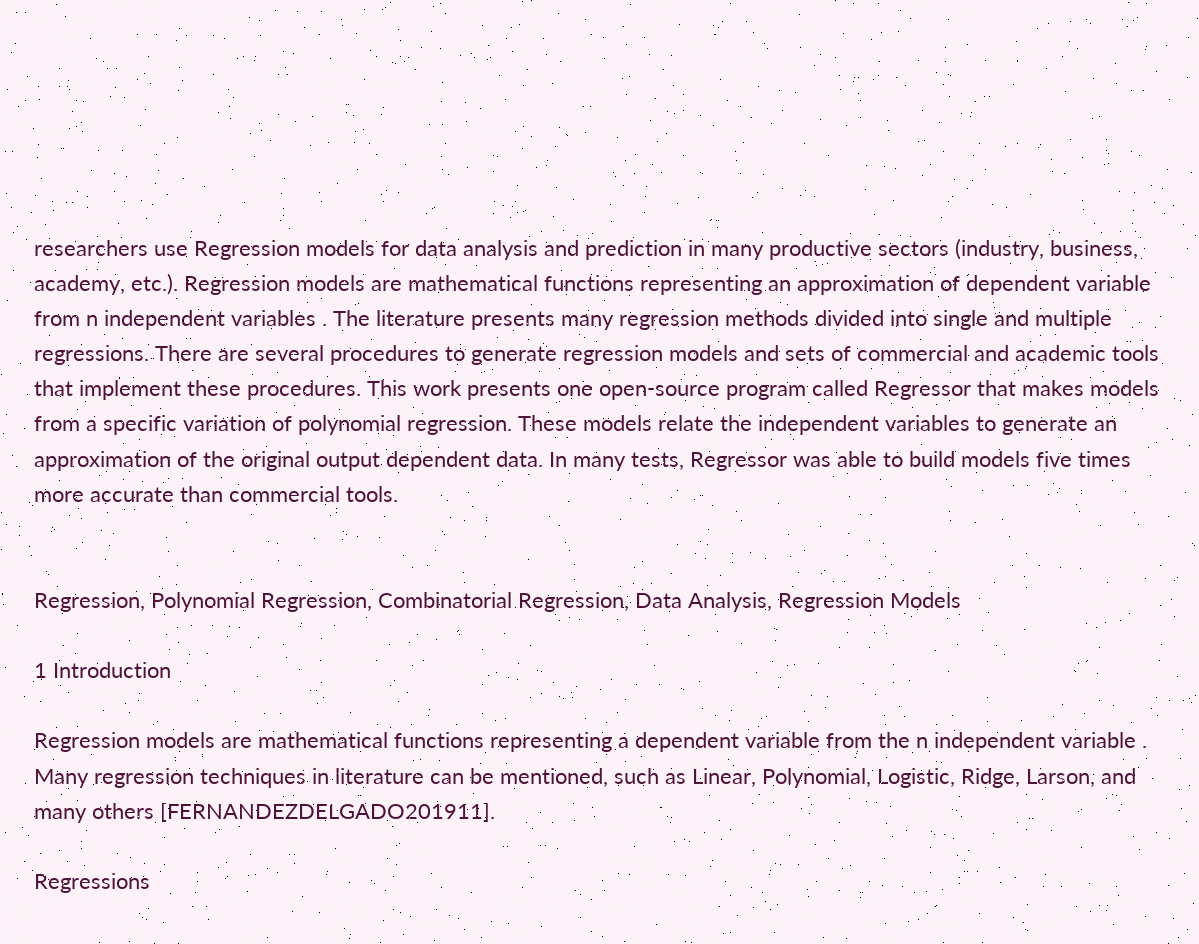researchers use Regression models for data analysis and prediction in many productive sectors (industry, business, academy, etc.). Regression models are mathematical functions representing an approximation of dependent variable from n independent variables . The literature presents many regression methods divided into single and multiple regressions. There are several procedures to generate regression models and sets of commercial and academic tools that implement these procedures. This work presents one open-source program called Regressor that makes models from a specific variation of polynomial regression. These models relate the independent variables to generate an approximation of the original output dependent data. In many tests, Regressor was able to build models five times more accurate than commercial tools.


Regression, Polynomial Regression, Combinatorial Regression, Data Analysis, Regression Models

1 Introduction

Regression models are mathematical functions representing a dependent variable from the n independent variable . Many regression techniques in literature can be mentioned, such as Linear, Polynomial, Logistic, Ridge, Larson, and many others [FERNANDEZDELGADO201911].

Regressions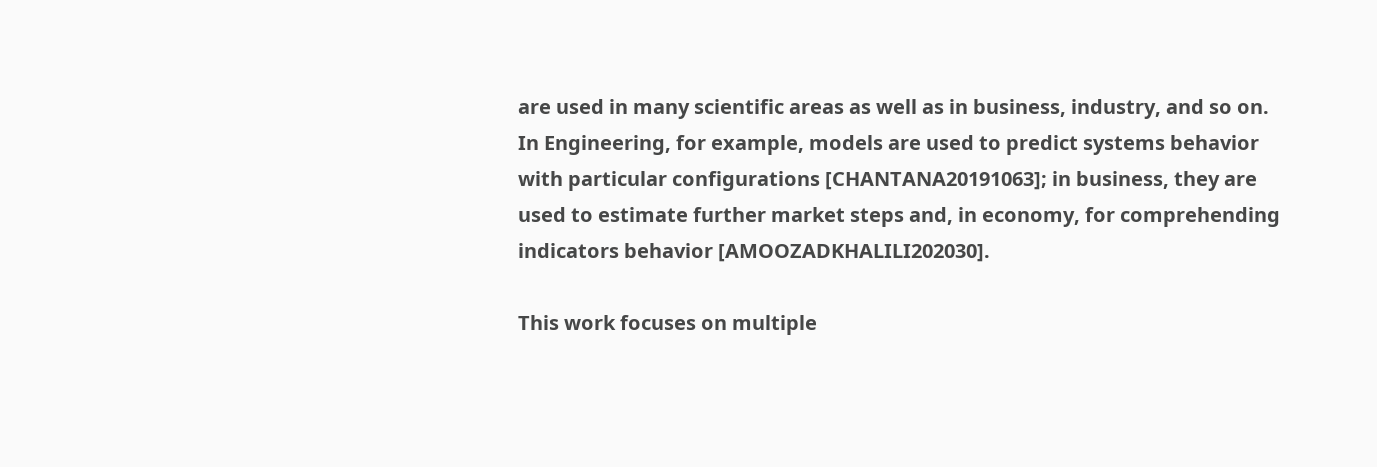are used in many scientific areas as well as in business, industry, and so on. In Engineering, for example, models are used to predict systems behavior with particular configurations [CHANTANA20191063]; in business, they are used to estimate further market steps and, in economy, for comprehending indicators behavior [AMOOZADKHALILI202030].

This work focuses on multiple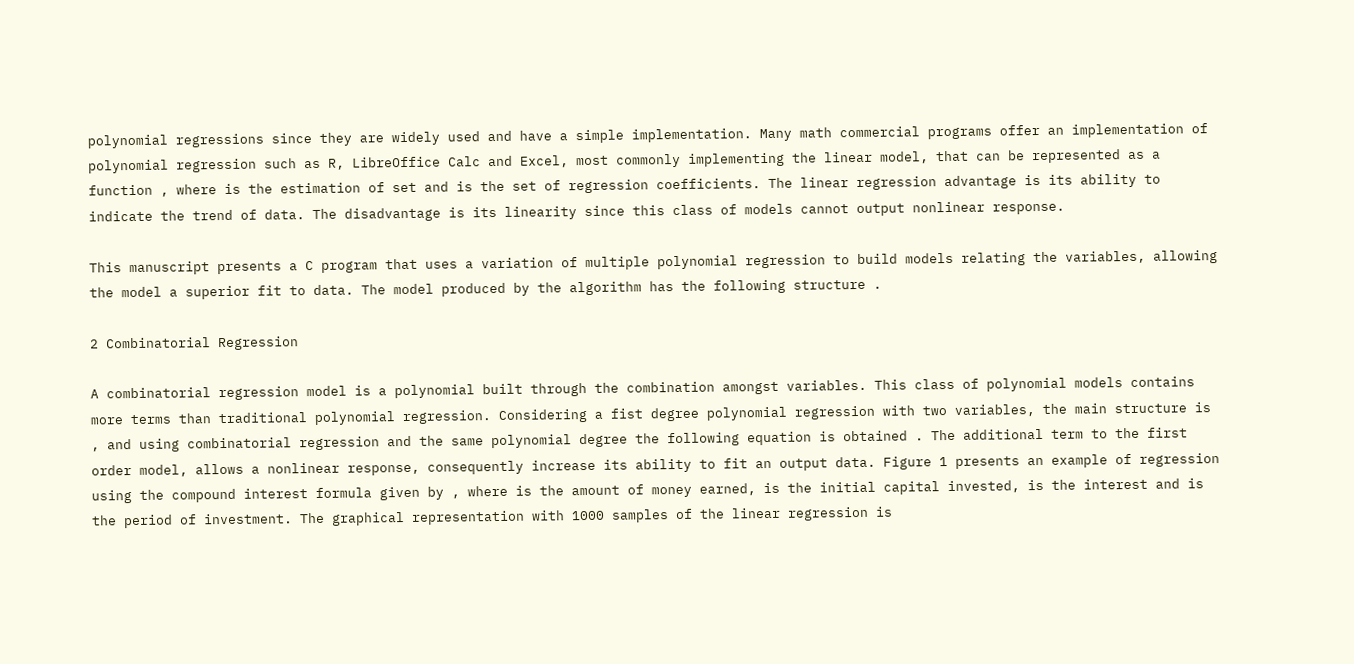polynomial regressions since they are widely used and have a simple implementation. Many math commercial programs offer an implementation of polynomial regression such as R, LibreOffice Calc and Excel, most commonly implementing the linear model, that can be represented as a function , where is the estimation of set and is the set of regression coefficients. The linear regression advantage is its ability to indicate the trend of data. The disadvantage is its linearity since this class of models cannot output nonlinear response.

This manuscript presents a C program that uses a variation of multiple polynomial regression to build models relating the variables, allowing the model a superior fit to data. The model produced by the algorithm has the following structure .

2 Combinatorial Regression

A combinatorial regression model is a polynomial built through the combination amongst variables. This class of polynomial models contains more terms than traditional polynomial regression. Considering a fist degree polynomial regression with two variables, the main structure is , and using combinatorial regression and the same polynomial degree the following equation is obtained . The additional term to the first order model, allows a nonlinear response, consequently increase its ability to fit an output data. Figure 1 presents an example of regression using the compound interest formula given by , where is the amount of money earned, is the initial capital invested, is the interest and is the period of investment. The graphical representation with 1000 samples of the linear regression is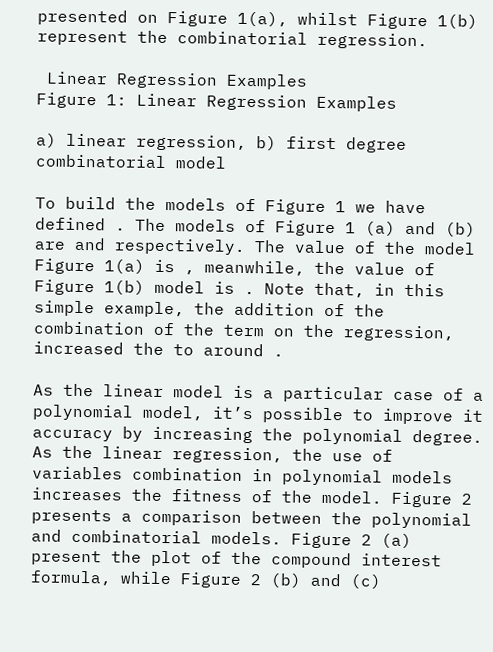presented on Figure 1(a), whilst Figure 1(b) represent the combinatorial regression.

 Linear Regression Examples
Figure 1: Linear Regression Examples

a) linear regression, b) first degree combinatorial model

To build the models of Figure 1 we have defined . The models of Figure 1 (a) and (b) are and respectively. The value of the model Figure 1(a) is , meanwhile, the value of Figure 1(b) model is . Note that, in this simple example, the addition of the combination of the term on the regression, increased the to around .

As the linear model is a particular case of a polynomial model, it’s possible to improve it accuracy by increasing the polynomial degree. As the linear regression, the use of variables combination in polynomial models increases the fitness of the model. Figure 2 presents a comparison between the polynomial and combinatorial models. Figure 2 (a) present the plot of the compound interest formula, while Figure 2 (b) and (c)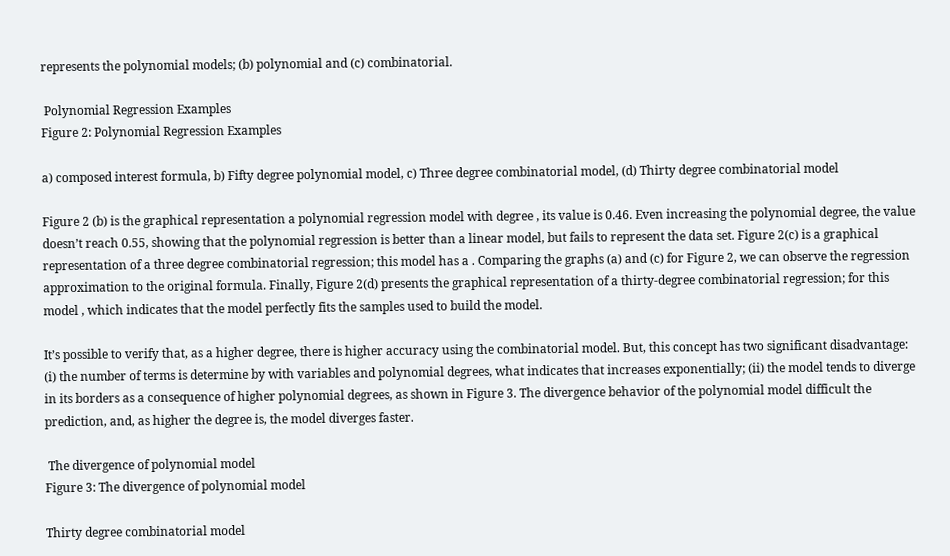represents the polynomial models; (b) polynomial and (c) combinatorial.

 Polynomial Regression Examples
Figure 2: Polynomial Regression Examples

a) composed interest formula, b) Fifty degree polynomial model, c) Three degree combinatorial model, (d) Thirty degree combinatorial model

Figure 2 (b) is the graphical representation a polynomial regression model with degree , its value is 0.46. Even increasing the polynomial degree, the value doesn’t reach 0.55, showing that the polynomial regression is better than a linear model, but fails to represent the data set. Figure 2(c) is a graphical representation of a three degree combinatorial regression; this model has a . Comparing the graphs (a) and (c) for Figure 2, we can observe the regression approximation to the original formula. Finally, Figure 2(d) presents the graphical representation of a thirty-degree combinatorial regression; for this model , which indicates that the model perfectly fits the samples used to build the model.

It’s possible to verify that, as a higher degree, there is higher accuracy using the combinatorial model. But, this concept has two significant disadvantage: (i) the number of terms is determine by with variables and polynomial degrees, what indicates that increases exponentially; (ii) the model tends to diverge in its borders as a consequence of higher polynomial degrees, as shown in Figure 3. The divergence behavior of the polynomial model difficult the prediction, and, as higher the degree is, the model diverges faster.

 The divergence of polynomial model
Figure 3: The divergence of polynomial model

Thirty degree combinatorial model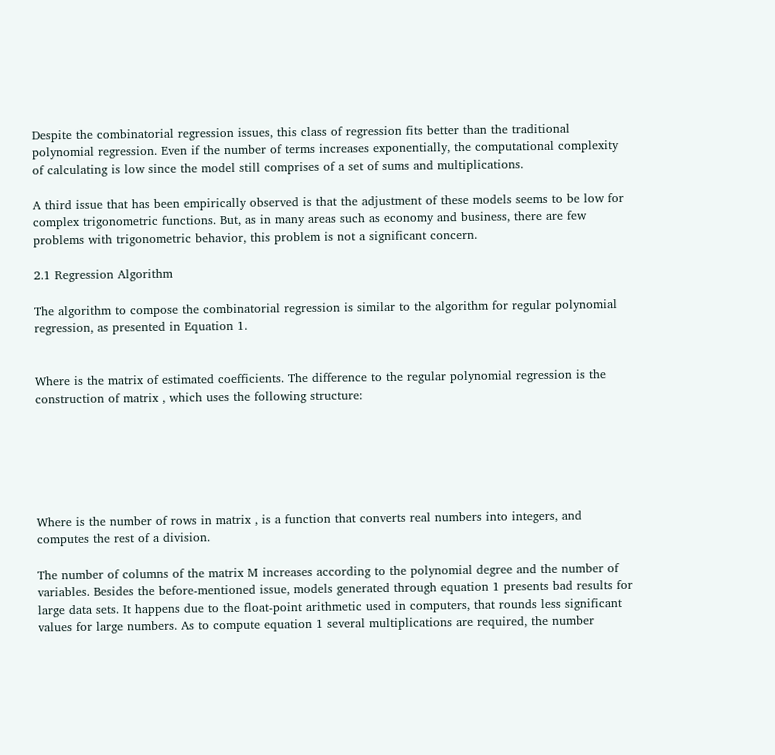Despite the combinatorial regression issues, this class of regression fits better than the traditional polynomial regression. Even if the number of terms increases exponentially, the computational complexity of calculating is low since the model still comprises of a set of sums and multiplications.

A third issue that has been empirically observed is that the adjustment of these models seems to be low for complex trigonometric functions. But, as in many areas such as economy and business, there are few problems with trigonometric behavior, this problem is not a significant concern.

2.1 Regression Algorithm

The algorithm to compose the combinatorial regression is similar to the algorithm for regular polynomial regression, as presented in Equation 1.


Where is the matrix of estimated coefficients. The difference to the regular polynomial regression is the construction of matrix , which uses the following structure:






Where is the number of rows in matrix , is a function that converts real numbers into integers, and computes the rest of a division.

The number of columns of the matrix M increases according to the polynomial degree and the number of variables. Besides the before-mentioned issue, models generated through equation 1 presents bad results for large data sets. It happens due to the float-point arithmetic used in computers, that rounds less significant values for large numbers. As to compute equation 1 several multiplications are required, the number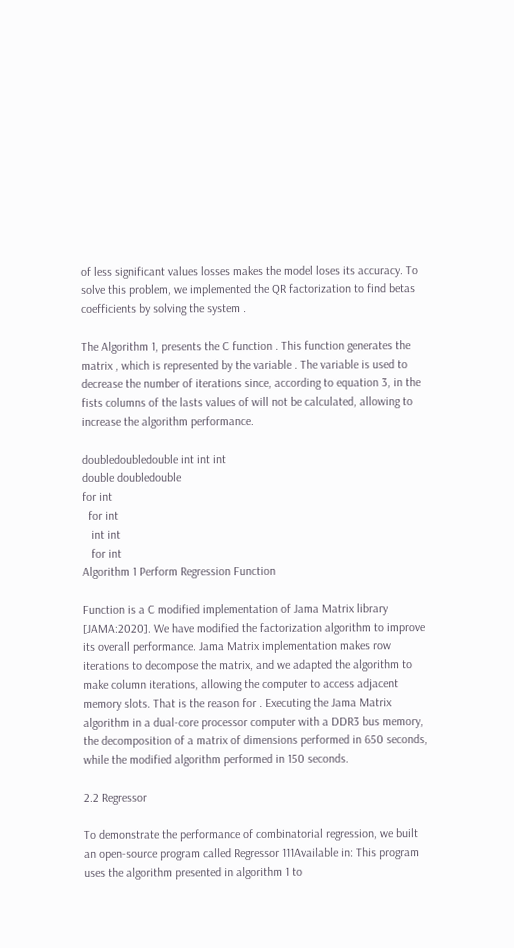of less significant values losses makes the model loses its accuracy. To solve this problem, we implemented the QR factorization to find betas coefficients by solving the system .

The Algorithm 1, presents the C function . This function generates the matrix , which is represented by the variable . The variable is used to decrease the number of iterations since, according to equation 3, in the fists columns of the lasts values of will not be calculated, allowing to increase the algorithm performance.

doubledoubledouble int int int
double doubledouble
for int
  for int
   int int
   for int
Algorithm 1 Perform Regression Function

Function is a C modified implementation of Jama Matrix library [JAMA:2020]. We have modified the factorization algorithm to improve its overall performance. Jama Matrix implementation makes row iterations to decompose the matrix, and we adapted the algorithm to make column iterations, allowing the computer to access adjacent memory slots. That is the reason for . Executing the Jama Matrix algorithm in a dual-core processor computer with a DDR3 bus memory, the decomposition of a matrix of dimensions performed in 650 seconds, while the modified algorithm performed in 150 seconds.

2.2 Regressor

To demonstrate the performance of combinatorial regression, we built an open-source program called Regressor 111Available in: This program uses the algorithm presented in algorithm 1 to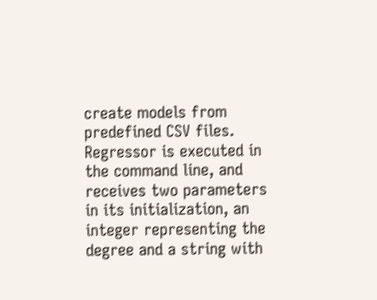create models from predefined CSV files. Regressor is executed in the command line, and receives two parameters in its initialization, an integer representing the degree and a string with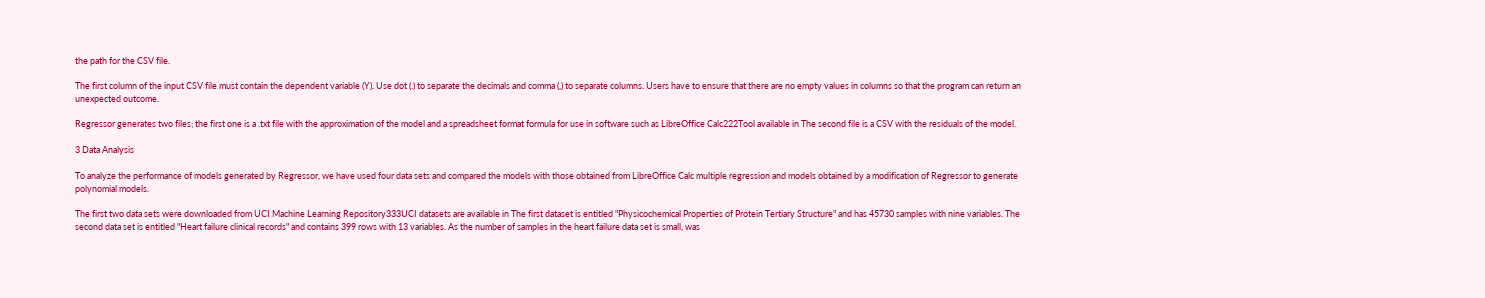the path for the CSV file.

The first column of the input CSV file must contain the dependent variable (Y). Use dot (.) to separate the decimals and comma (,) to separate columns. Users have to ensure that there are no empty values in columns so that the program can return an unexpected outcome.

Regressor generates two files; the first one is a .txt file with the approximation of the model and a spreadsheet format formula for use in software such as LibreOffice Calc222Tool available in The second file is a CSV with the residuals of the model.

3 Data Analysis

To analyze the performance of models generated by Regressor, we have used four data sets and compared the models with those obtained from LibreOffice Calc multiple regression and models obtained by a modification of Regressor to generate polynomial models.

The first two data sets were downloaded from UCI Machine Learning Repository333UCI datasets are available in The first dataset is entitled "Physicochemical Properties of Protein Tertiary Structure" and has 45730 samples with nine variables. The second data set is entitled "Heart failure clinical records" and contains 399 rows with 13 variables. As the number of samples in the heart failure data set is small, was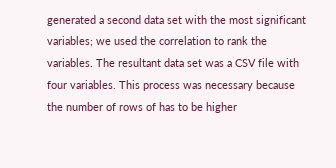generated a second data set with the most significant variables; we used the correlation to rank the variables. The resultant data set was a CSV file with four variables. This process was necessary because the number of rows of has to be higher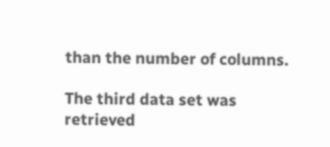than the number of columns.

The third data set was retrieved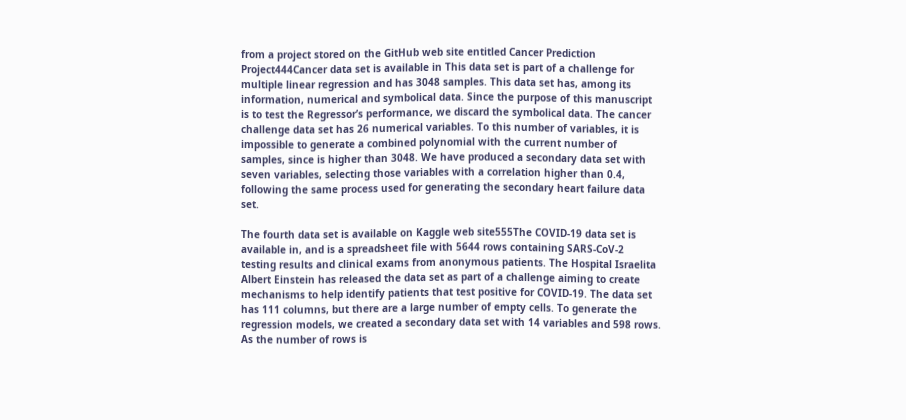from a project stored on the GitHub web site entitled Cancer Prediction Project444Cancer data set is available in This data set is part of a challenge for multiple linear regression and has 3048 samples. This data set has, among its information, numerical and symbolical data. Since the purpose of this manuscript is to test the Regressor’s performance, we discard the symbolical data. The cancer challenge data set has 26 numerical variables. To this number of variables, it is impossible to generate a combined polynomial with the current number of samples, since is higher than 3048. We have produced a secondary data set with seven variables, selecting those variables with a correlation higher than 0.4, following the same process used for generating the secondary heart failure data set.

The fourth data set is available on Kaggle web site555The COVID-19 data set is available in, and is a spreadsheet file with 5644 rows containing SARS-CoV-2 testing results and clinical exams from anonymous patients. The Hospital Israelita Albert Einstein has released the data set as part of a challenge aiming to create mechanisms to help identify patients that test positive for COVID-19. The data set has 111 columns, but there are a large number of empty cells. To generate the regression models, we created a secondary data set with 14 variables and 598 rows. As the number of rows is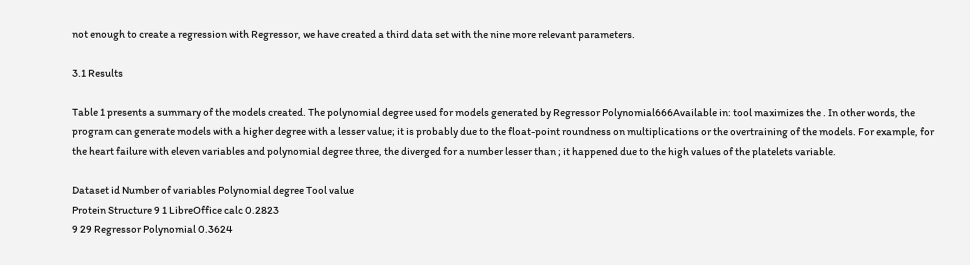not enough to create a regression with Regressor, we have created a third data set with the nine more relevant parameters.

3.1 Results

Table 1 presents a summary of the models created. The polynomial degree used for models generated by Regressor Polynomial666Available in: tool maximizes the . In other words, the program can generate models with a higher degree with a lesser value; it is probably due to the float-point roundness on multiplications or the overtraining of the models. For example, for the heart failure with eleven variables and polynomial degree three, the diverged for a number lesser than ; it happened due to the high values of the platelets variable.

Dataset id Number of variables Polynomial degree Tool value
Protein Structure 9 1 LibreOffice calc 0.2823
9 29 Regressor Polynomial 0.3624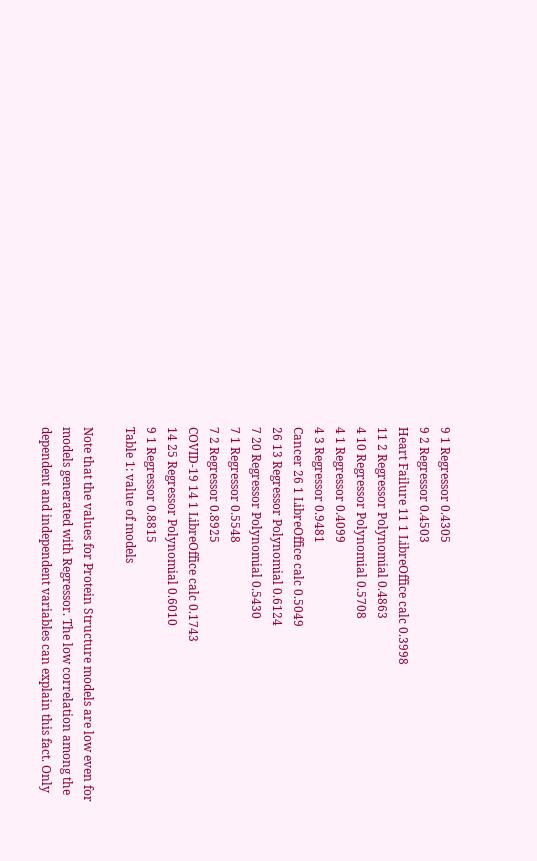9 1 Regressor 0.4305
9 2 Regressor 0.4503
Heart Failure 11 1 LibreOffice calc 0.3998
11 2 Regressor Polynomial 0.4863
4 10 Regressor Polynomial 0.5708
4 1 Regressor 0.4099
4 3 Regressor 0.9481
Cancer 26 1 LibreOffice calc 0.5049
26 13 Regressor Polynomial 0.6124
7 20 Regressor Polynomial 0.5430
7 1 Regressor 0.5548
7 2 Regressor 0.8925
COVID-19 14 1 LibreOffice calc 0.1743
14 25 Regressor Polynomial 0.6010
9 1 Regressor 0.8815
Table 1: value of models

Note that the values for Protein Structure models are low even for models generated with Regressor. The low correlation among the dependent and independent variables can explain this fact. Only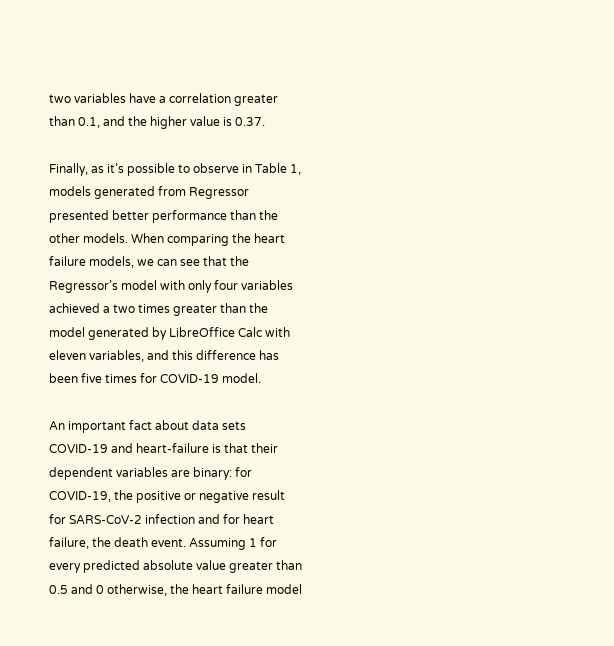two variables have a correlation greater than 0.1, and the higher value is 0.37.

Finally, as it’s possible to observe in Table 1, models generated from Regressor presented better performance than the other models. When comparing the heart failure models, we can see that the Regressor’s model with only four variables achieved a two times greater than the model generated by LibreOffice Calc with eleven variables, and this difference has been five times for COVID-19 model.

An important fact about data sets COVID-19 and heart-failure is that their dependent variables are binary: for COVID-19, the positive or negative result for SARS-CoV-2 infection and for heart failure, the death event. Assuming 1 for every predicted absolute value greater than 0.5 and 0 otherwise, the heart failure model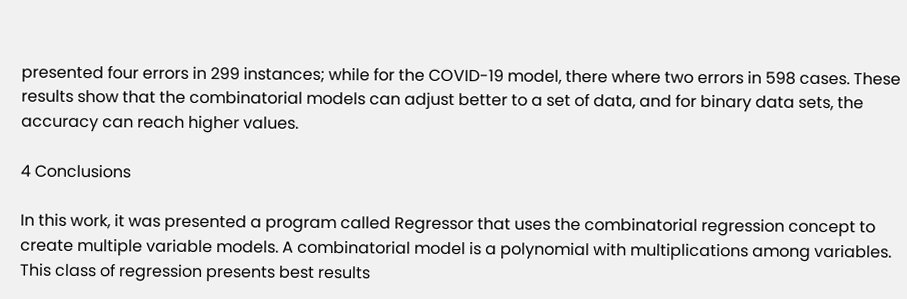presented four errors in 299 instances; while for the COVID-19 model, there where two errors in 598 cases. These results show that the combinatorial models can adjust better to a set of data, and for binary data sets, the accuracy can reach higher values.

4 Conclusions

In this work, it was presented a program called Regressor that uses the combinatorial regression concept to create multiple variable models. A combinatorial model is a polynomial with multiplications among variables. This class of regression presents best results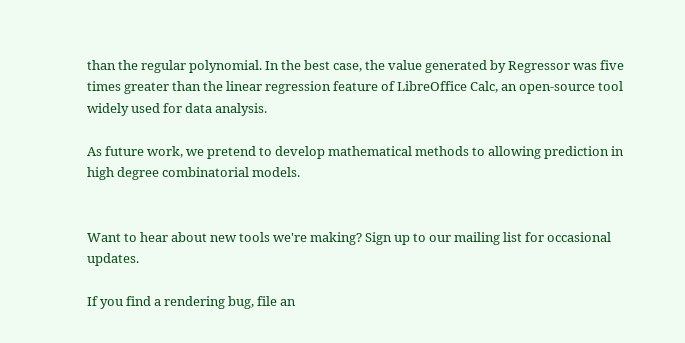than the regular polynomial. In the best case, the value generated by Regressor was five times greater than the linear regression feature of LibreOffice Calc, an open-source tool widely used for data analysis.

As future work, we pretend to develop mathematical methods to allowing prediction in high degree combinatorial models.


Want to hear about new tools we're making? Sign up to our mailing list for occasional updates.

If you find a rendering bug, file an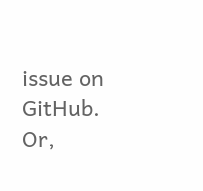issue on GitHub. Or,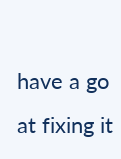have a go at fixing it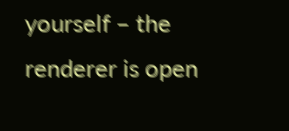yourself – the renderer is open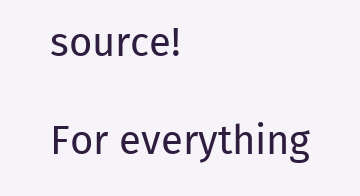source!

For everything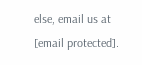else, email us at [email protected].